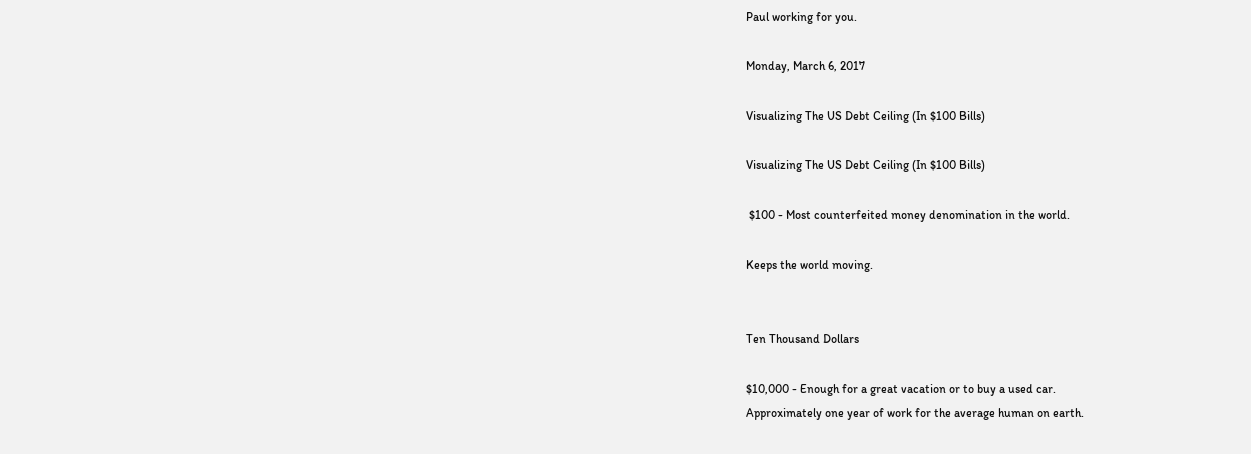Paul working for you.

Monday, March 6, 2017

Visualizing The US Debt Ceiling (In $100 Bills)

Visualizing The US Debt Ceiling (In $100 Bills)

 $100 - Most counterfeited money denomination in the world.

Keeps the world moving.


Ten Thousand Dollars

$10,000 - Enough for a great vacation or to buy a used car.
Approximately one year of work for the average human on earth.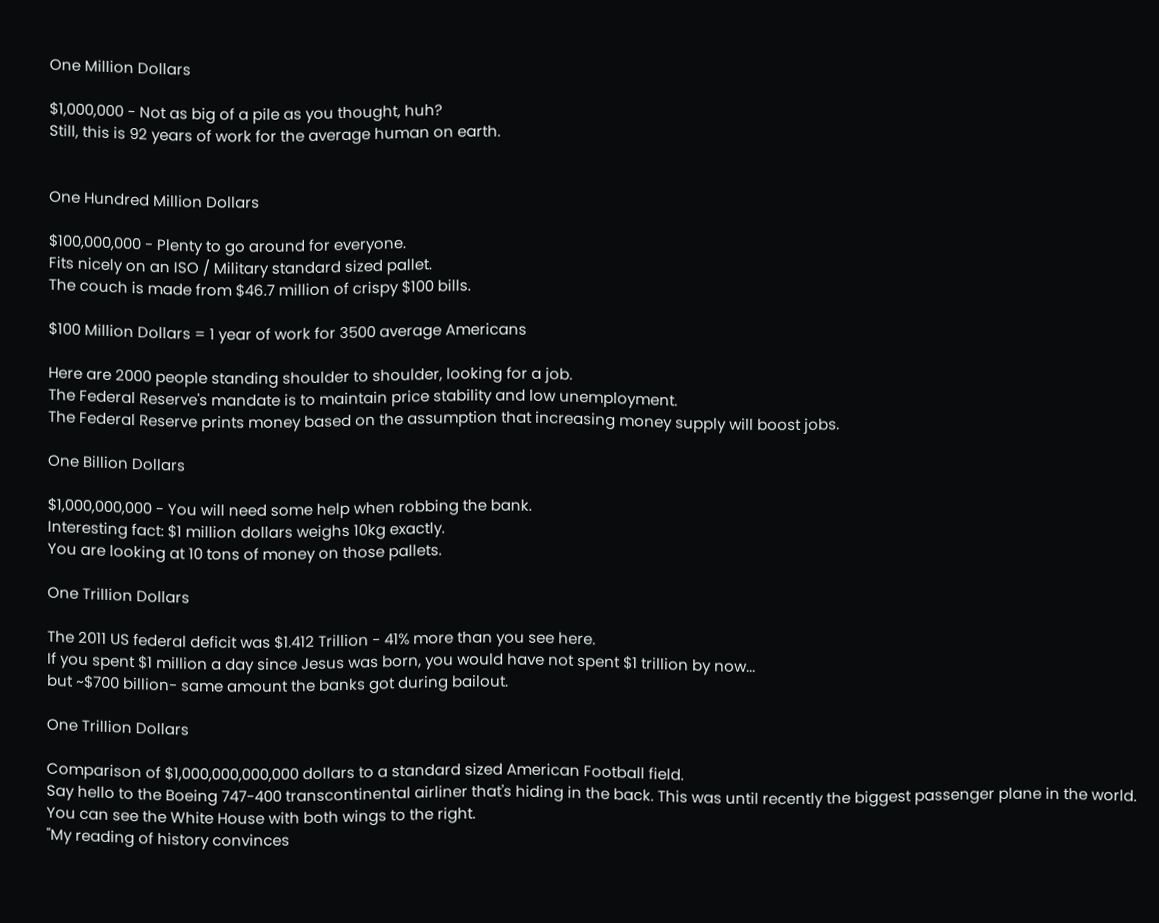One Million Dollars

$1,000,000 - Not as big of a pile as you thought, huh?
Still, this is 92 years of work for the average human on earth.


One Hundred Million Dollars

$100,000,000 - Plenty to go around for everyone.
Fits nicely on an ISO / Military standard sized pallet.
The couch is made from $46.7 million of crispy $100 bills.

$100 Million Dollars = 1 year of work for 3500 average Americans

Here are 2000 people standing shoulder to shoulder, looking for a job.
The Federal Reserve's mandate is to maintain price stability and low unemployment.
The Federal Reserve prints money based on the assumption that increasing money supply will boost jobs.

One Billion Dollars

$1,000,000,000 - You will need some help when robbing the bank.
Interesting fact: $1 million dollars weighs 10kg exactly.
You are looking at 10 tons of money on those pallets.

One Trillion Dollars

The 2011 US federal deficit was $1.412 Trillion - 41% more than you see here.
If you spent $1 million a day since Jesus was born, you would have not spent $1 trillion by now...
but ~$700 billion- same amount the banks got during bailout.

One Trillion Dollars

Comparison of $1,000,000,000,000 dollars to a standard sized American Football field.
Say hello to the Boeing 747-400 transcontinental airliner that's hiding in the back. This was until recently the biggest passenger plane in the world.
You can see the White House with both wings to the right.
"My reading of history convinces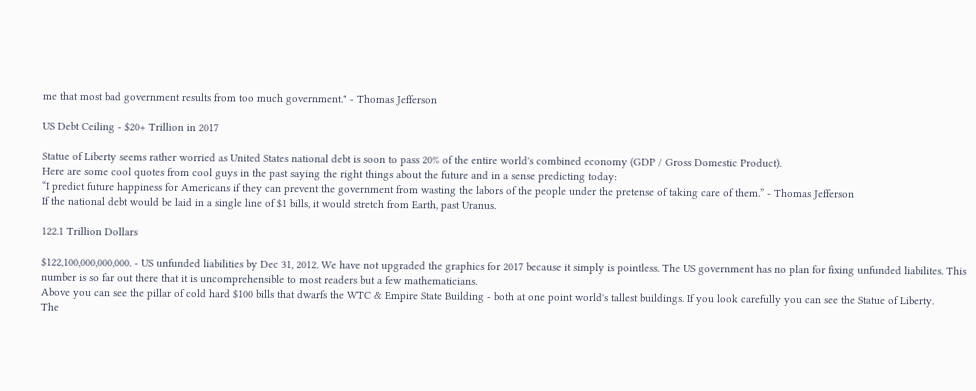me that most bad government results from too much government." - Thomas Jefferson

US Debt Ceiling - $20+ Trillion in 2017

Statue of Liberty seems rather worried as United States national debt is soon to pass 20% of the entire world's combined economy (GDP / Gross Domestic Product).
Here are some cool quotes from cool guys in the past saying the right things about the future and in a sense predicting today:
“I predict future happiness for Americans if they can prevent the government from wasting the labors of the people under the pretense of taking care of them.” - Thomas Jefferson
If the national debt would be laid in a single line of $1 bills, it would stretch from Earth, past Uranus.

122.1 Trillion Dollars

$122,100,000,000,000. - US unfunded liabilities by Dec 31, 2012. We have not upgraded the graphics for 2017 because it simply is pointless. The US government has no plan for fixing unfunded liabilites. This number is so far out there that it is uncomprehensible to most readers but a few mathematicians.
Above you can see the pillar of cold hard $100 bills that dwarfs the WTC & Empire State Building - both at one point world's tallest buildings. If you look carefully you can see the Statue of Liberty.
The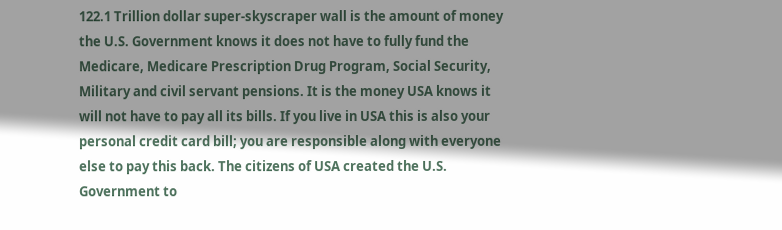122.1 Trillion dollar super-skyscraper wall is the amount of money the U.S. Government knows it does not have to fully fund the Medicare, Medicare Prescription Drug Program, Social Security, Military and civil servant pensions. It is the money USA knows it will not have to pay all its bills. If you live in USA this is also your personal credit card bill; you are responsible along with everyone else to pay this back. The citizens of USA created the U.S. Government to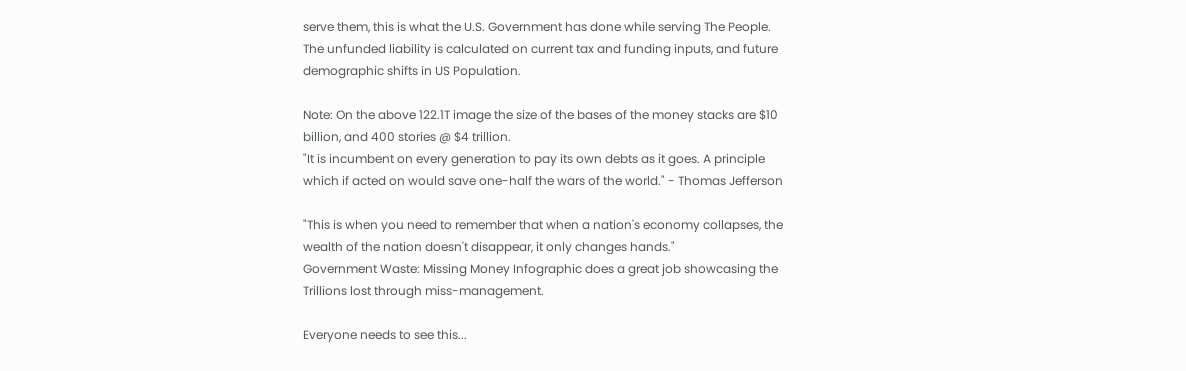serve them, this is what the U.S. Government has done while serving The People. The unfunded liability is calculated on current tax and funding inputs, and future demographic shifts in US Population.

Note: On the above 122.1T image the size of the bases of the money stacks are $10 billion, and 400 stories @ $4 trillion.
"It is incumbent on every generation to pay its own debts as it goes. A principle which if acted on would save one-half the wars of the world." - Thomas Jefferson

"This is when you need to remember that when a nation's economy collapses, the wealth of the nation doesn't disappear, it only changes hands."
Government Waste: Missing Money Infographic does a great job showcasing the Trillions lost through miss-management.

Everyone needs to see this...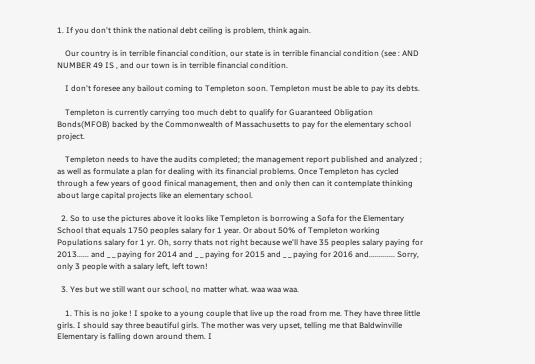1. If you don't think the national debt ceiling is problem, think again.

    Our country is in terrible financial condition, our state is in terrible financial condition (see : AND NUMBER 49 IS , and our town is in terrible financial condition.

    I don't foresee any bailout coming to Templeton soon. Templeton must be able to pay its debts.

    Templeton is currently carrying too much debt to qualify for Guaranteed Obligation Bonds(MFOB) backed by the Commonwealth of Massachusetts to pay for the elementary school project.

    Templeton needs to have the audits completed; the management report published and analyzed ; as well as formulate a plan for dealing with its financial problems. Once Templeton has cycled through a few years of good finical management, then and only then can it contemplate thinking about large capital projects like an elementary school.

  2. So to use the pictures above it looks like Templeton is borrowing a Sofa for the Elementary School that equals 1750 peoples salary for 1 year. Or about 50% of Templeton working Populations salary for 1 yr. Oh, sorry thats not right because we'll have 35 peoples salary paying for 2013...... and _ _ paying for 2014 and _ _ paying for 2015 and _ _ paying for 2016 and............. Sorry, only 3 people with a salary left, left town!

  3. Yes but we still want our school, no matter what. waa waa waa.

    1. This is no joke ! I spoke to a young couple that live up the road from me. They have three little girls. I should say three beautiful girls. The mother was very upset, telling me that Baldwinville Elementary is falling down around them. I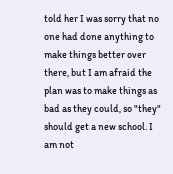told her I was sorry that no one had done anything to make things better over there, but I am afraid the plan was to make things as bad as they could, so "they" should get a new school. I am not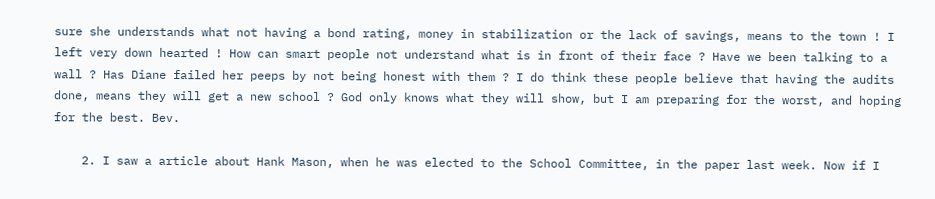sure she understands what not having a bond rating, money in stabilization or the lack of savings, means to the town ! I left very down hearted ! How can smart people not understand what is in front of their face ? Have we been talking to a wall ? Has Diane failed her peeps by not being honest with them ? I do think these people believe that having the audits done, means they will get a new school ? God only knows what they will show, but I am preparing for the worst, and hoping for the best. Bev.

    2. I saw a article about Hank Mason, when he was elected to the School Committee, in the paper last week. Now if I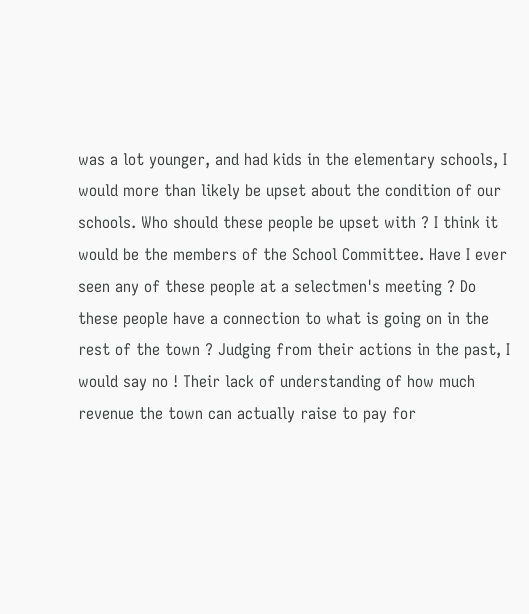was a lot younger, and had kids in the elementary schools, I would more than likely be upset about the condition of our schools. Who should these people be upset with ? I think it would be the members of the School Committee. Have I ever seen any of these people at a selectmen's meeting ? Do these people have a connection to what is going on in the rest of the town ? Judging from their actions in the past, I would say no ! Their lack of understanding of how much revenue the town can actually raise to pay for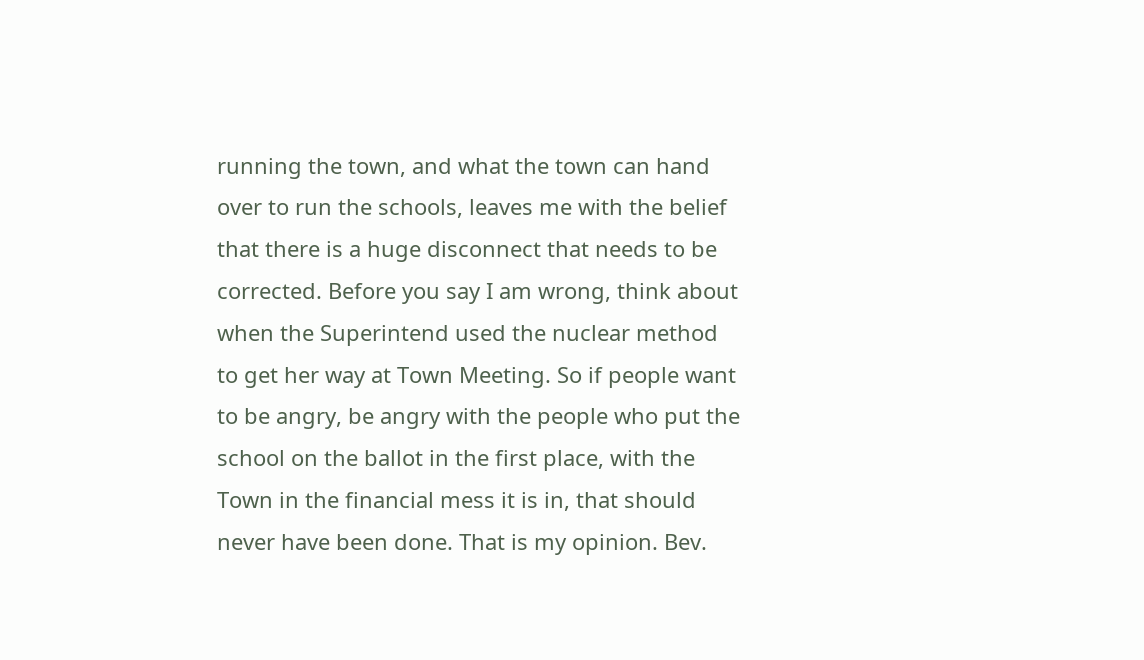running the town, and what the town can hand over to run the schools, leaves me with the belief that there is a huge disconnect that needs to be corrected. Before you say I am wrong, think about when the Superintend used the nuclear method to get her way at Town Meeting. So if people want to be angry, be angry with the people who put the school on the ballot in the first place, with the Town in the financial mess it is in, that should never have been done. That is my opinion. Bev.